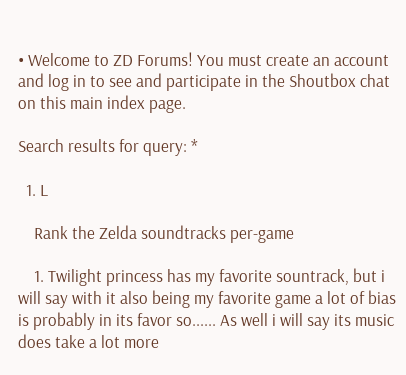• Welcome to ZD Forums! You must create an account and log in to see and participate in the Shoutbox chat on this main index page.

Search results for query: *

  1. L

    Rank the Zelda soundtracks per-game

    1. Twilight princess has my favorite sountrack, but i will say with it also being my favorite game a lot of bias is probably in its favor so...... As well i will say its music does take a lot more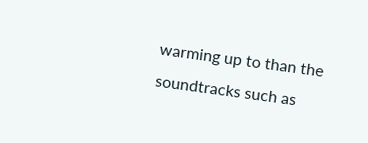warming up to than the soundtracks such as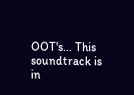OOT's... This soundtrack is in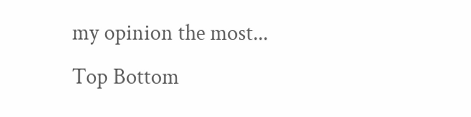my opinion the most...
Top Bottom